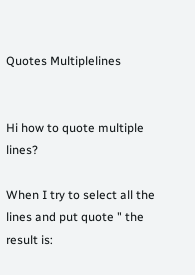Quotes Multiplelines


Hi how to quote multiple lines?

When I try to select all the lines and put quote " the result is: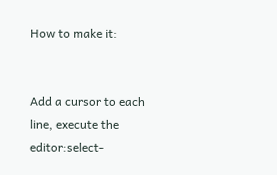How to make it:


Add a cursor to each line, execute the editor:select-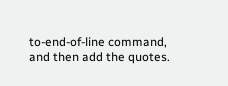to-end-of-line command, and then add the quotes.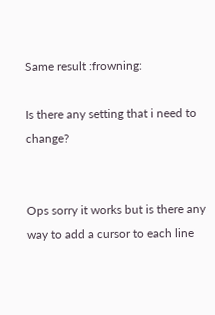Same result :frowning:

Is there any setting that i need to change?


Ops sorry it works but is there any way to add a cursor to each line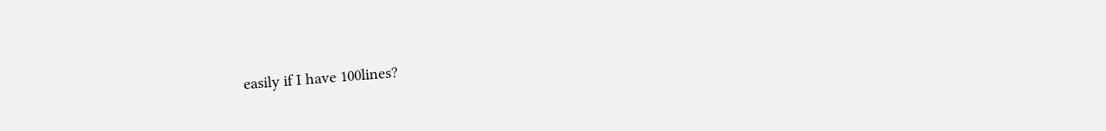easily if I have 100lines?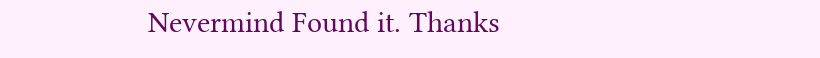Nevermind Found it. Thanks